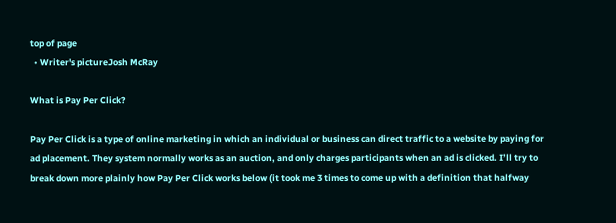top of page
  • Writer's pictureJosh McRay

What is Pay Per Click?

Pay Per Click is a type of online marketing in which an individual or business can direct traffic to a website by paying for ad placement. They system normally works as an auction, and only charges participants when an ad is clicked. I’ll try to break down more plainly how Pay Per Click works below (it took me 3 times to come up with a definition that halfway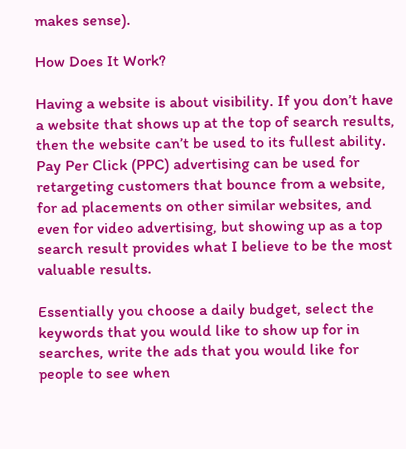makes sense).

How Does It Work?

Having a website is about visibility. If you don’t have a website that shows up at the top of search results, then the website can’t be used to its fullest ability. Pay Per Click (PPC) advertising can be used for retargeting customers that bounce from a website, for ad placements on other similar websites, and even for video advertising, but showing up as a top search result provides what I believe to be the most valuable results.

Essentially you choose a daily budget, select the keywords that you would like to show up for in searches, write the ads that you would like for people to see when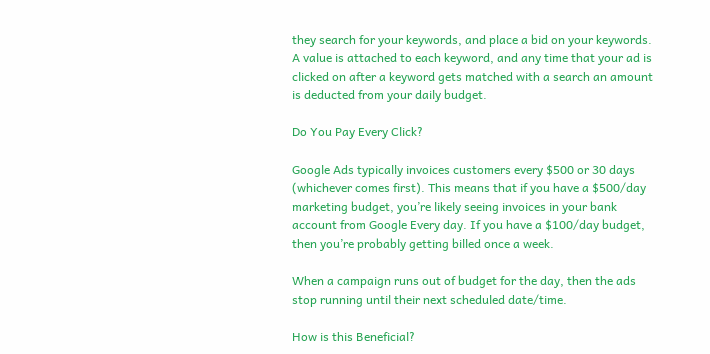they search for your keywords, and place a bid on your keywords. A value is attached to each keyword, and any time that your ad is clicked on after a keyword gets matched with a search an amount is deducted from your daily budget.

Do You Pay Every Click?

Google Ads typically invoices customers every $500 or 30 days (whichever comes first). This means that if you have a $500/day marketing budget, you’re likely seeing invoices in your bank account from Google Every day. If you have a $100/day budget, then you’re probably getting billed once a week.

When a campaign runs out of budget for the day, then the ads stop running until their next scheduled date/time.

How is this Beneficial?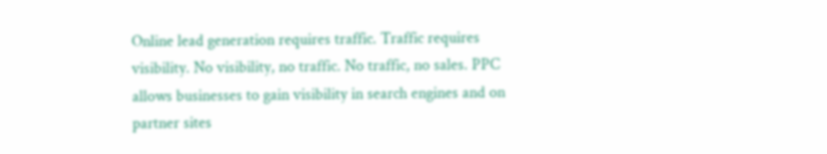Online lead generation requires traffic. Traffic requires visibility. No visibility, no traffic. No traffic, no sales. PPC allows businesses to gain visibility in search engines and on partner sites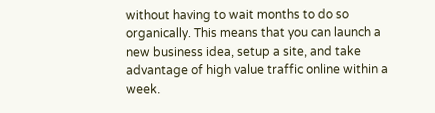without having to wait months to do so organically. This means that you can launch a new business idea, setup a site, and take advantage of high value traffic online within a week.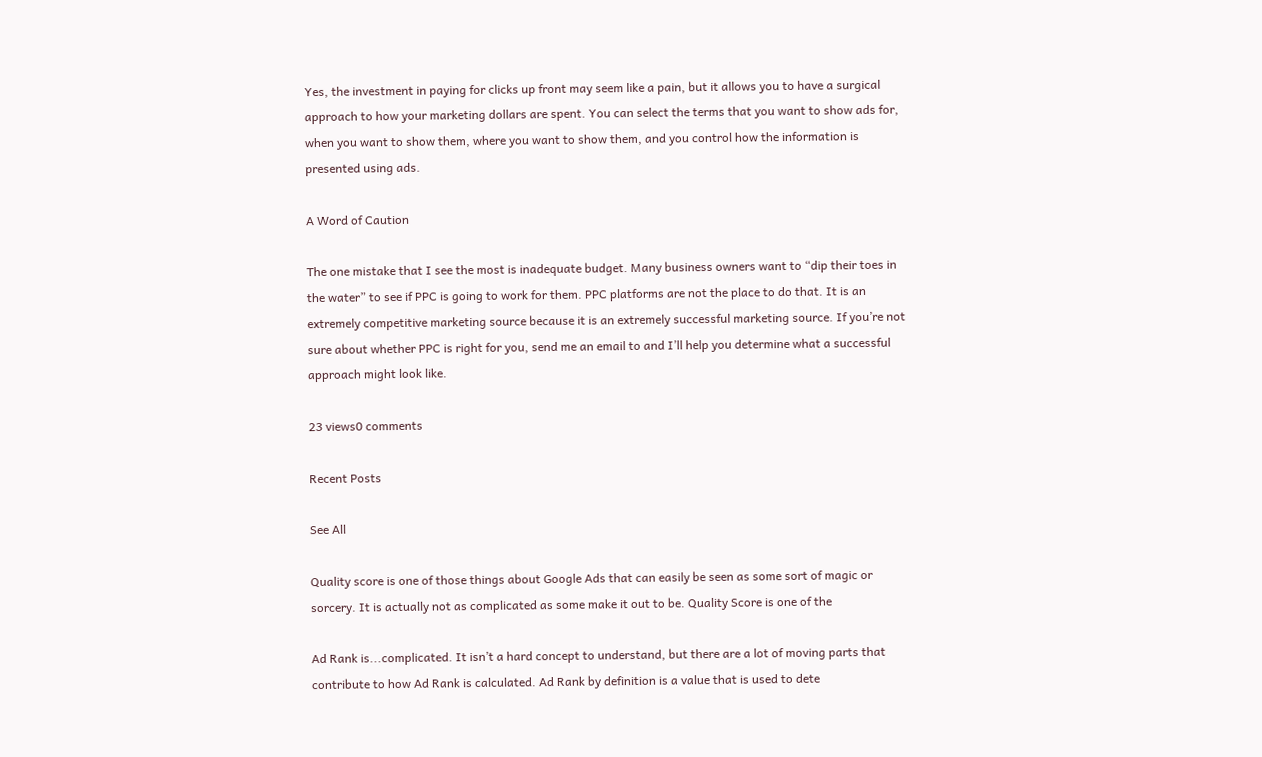Yes, the investment in paying for clicks up front may seem like a pain, but it allows you to have a surgical approach to how your marketing dollars are spent. You can select the terms that you want to show ads for, when you want to show them, where you want to show them, and you control how the information is presented using ads.

A Word of Caution

The one mistake that I see the most is inadequate budget. Many business owners want to “dip their toes in the water” to see if PPC is going to work for them. PPC platforms are not the place to do that. It is an extremely competitive marketing source because it is an extremely successful marketing source. If you’re not sure about whether PPC is right for you, send me an email to and I’ll help you determine what a successful approach might look like.

23 views0 comments

Recent Posts

See All

Quality score is one of those things about Google Ads that can easily be seen as some sort of magic or sorcery. It is actually not as complicated as some make it out to be. Quality Score is one of the

Ad Rank is...complicated. It isn’t a hard concept to understand, but there are a lot of moving parts that contribute to how Ad Rank is calculated. Ad Rank by definition is a value that is used to dete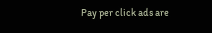Pay per click ads are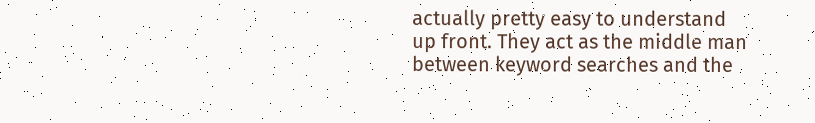actually pretty easy to understand up front. They act as the middle man between keyword searches and the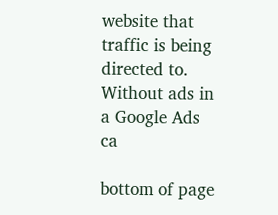website that traffic is being directed to. Without ads in a Google Ads ca

bottom of page